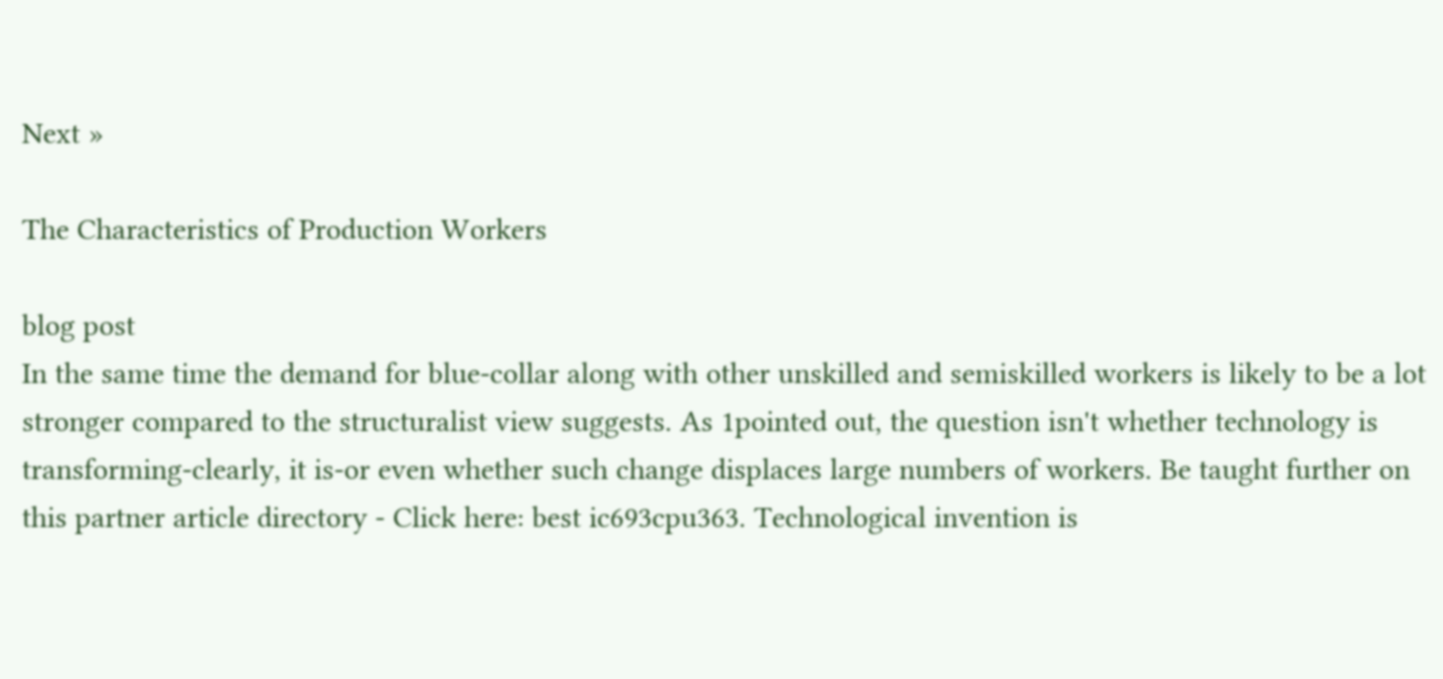Next »

The Characteristics of Production Workers

blog post
In the same time the demand for blue-collar along with other unskilled and semiskilled workers is likely to be a lot stronger compared to the structuralist view suggests. As 1pointed out, the question isn't whether technology is transforming-clearly, it is-or even whether such change displaces large numbers of workers. Be taught further on this partner article directory - Click here: best ic693cpu363. Technological invention is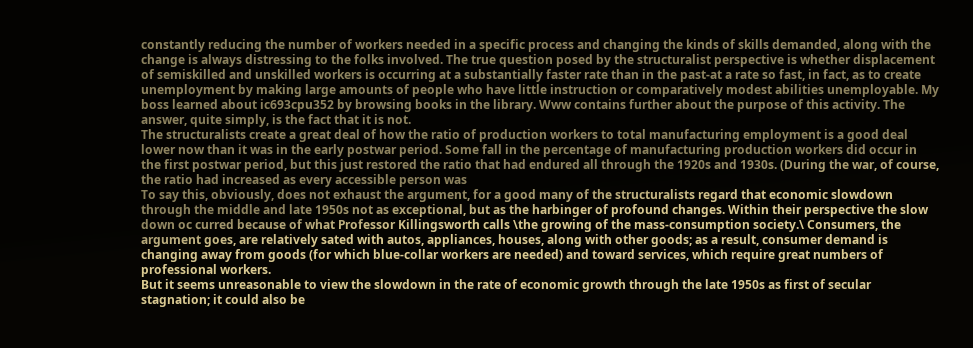constantly reducing the number of workers needed in a specific process and changing the kinds of skills demanded, along with the change is always distressing to the folks involved. The true question posed by the structuralist perspective is whether displacement of semiskilled and unskilled workers is occurring at a substantially faster rate than in the past-at a rate so fast, in fact, as to create unemployment by making large amounts of people who have little instruction or comparatively modest abilities unemployable. My boss learned about ic693cpu352 by browsing books in the library. Www contains further about the purpose of this activity. The answer, quite simply, is the fact that it is not.
The structuralists create a great deal of how the ratio of production workers to total manufacturing employment is a good deal lower now than it was in the early postwar period. Some fall in the percentage of manufacturing production workers did occur in the first postwar period, but this just restored the ratio that had endured all through the 1920s and 1930s. (During the war, of course, the ratio had increased as every accessible person was
To say this, obviously, does not exhaust the argument, for a good many of the structuralists regard that economic slowdown through the middle and late 1950s not as exceptional, but as the harbinger of profound changes. Within their perspective the slow down oc curred because of what Professor Killingsworth calls \the growing of the mass-consumption society.\ Consumers, the argument goes, are relatively sated with autos, appliances, houses, along with other goods; as a result, consumer demand is changing away from goods (for which blue-collar workers are needed) and toward services, which require great numbers of professional workers.
But it seems unreasonable to view the slowdown in the rate of economic growth through the late 1950s as first of secular stagnation; it could also be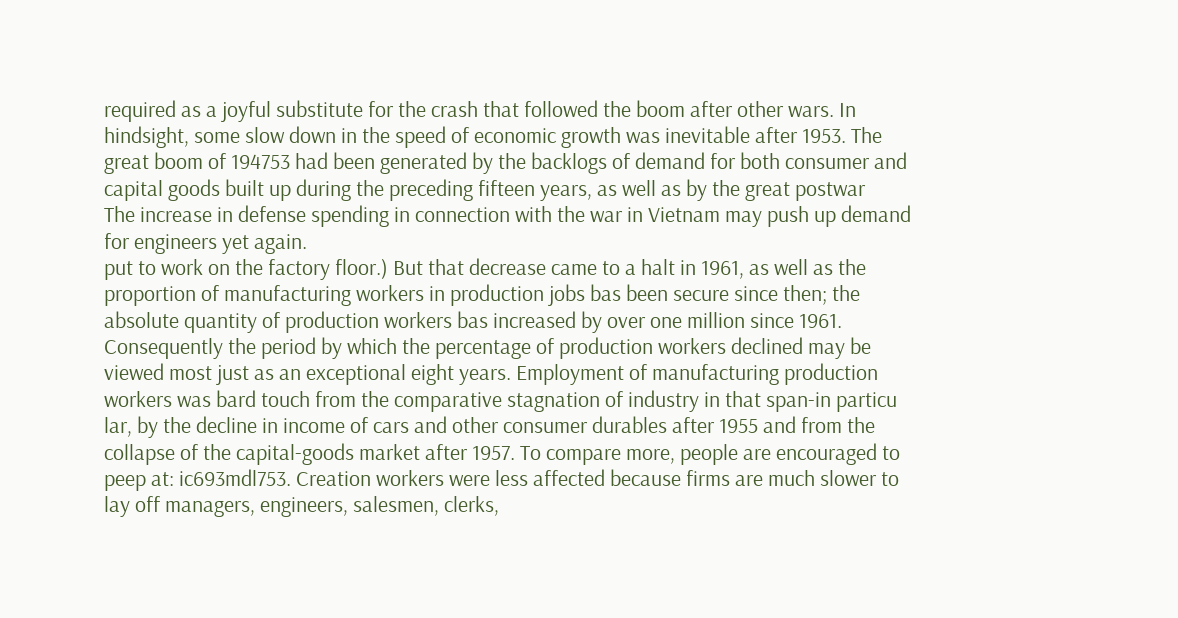required as a joyful substitute for the crash that followed the boom after other wars. In hindsight, some slow down in the speed of economic growth was inevitable after 1953. The great boom of 194753 had been generated by the backlogs of demand for both consumer and capital goods built up during the preceding fifteen years, as well as by the great postwar
The increase in defense spending in connection with the war in Vietnam may push up demand for engineers yet again.
put to work on the factory floor.) But that decrease came to a halt in 1961, as well as the proportion of manufacturing workers in production jobs bas been secure since then; the absolute quantity of production workers bas increased by over one million since 1961. Consequently the period by which the percentage of production workers declined may be viewed most just as an exceptional eight years. Employment of manufacturing production workers was bard touch from the comparative stagnation of industry in that span-in particu lar, by the decline in income of cars and other consumer durables after 1955 and from the collapse of the capital-goods market after 1957. To compare more, people are encouraged to peep at: ic693mdl753. Creation workers were less affected because firms are much slower to lay off managers, engineers, salesmen, clerks,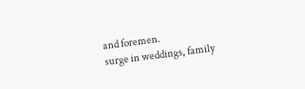and foremen.
surge in weddings, family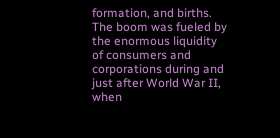formation, and births. The boom was fueled by the enormous liquidity of consumers and corporations during and just after World War II, when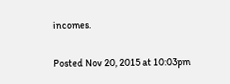incomes.

Posted Nov 20, 2015 at 10:03pm